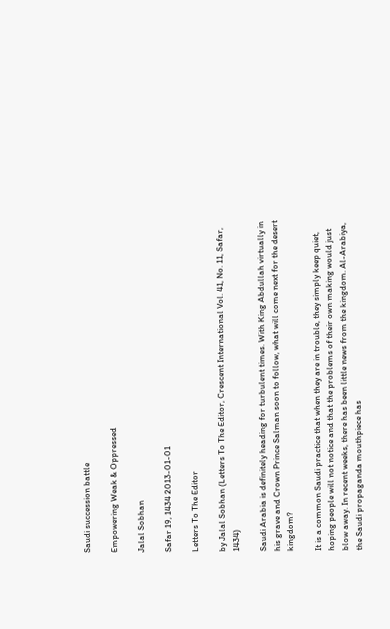Saudi succession battle

Empowering Weak & Oppressed

Jalal Sobhan

Safar 19, 1434 2013-01-01

Letters To The Editor

by Jalal Sobhan (Letters To The Editor, Crescent International Vol. 41, No. 11, Safar, 1434)

Saudi Arabia is definitely heading for turbulent times. With King Abdullah virtually in his grave and Crown Prince Salman soon to follow, what will come next for the desert kingdom?

It is a common Saudi practice that when they are in trouble, they simply keep quiet, hoping people will not notice and that the problems of their own making would just blow away. In recent weeks, there has been little news from the kingdom. Al-Arabiya, the Saudi propaganda mouthpiece has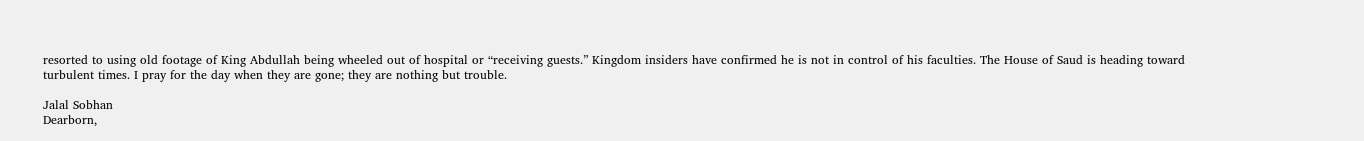resorted to using old footage of King Abdullah being wheeled out of hospital or “receiving guests.” Kingdom insiders have confirmed he is not in control of his faculties. The House of Saud is heading toward turbulent times. I pray for the day when they are gone; they are nothing but trouble.

Jalal Sobhan
Dearborn,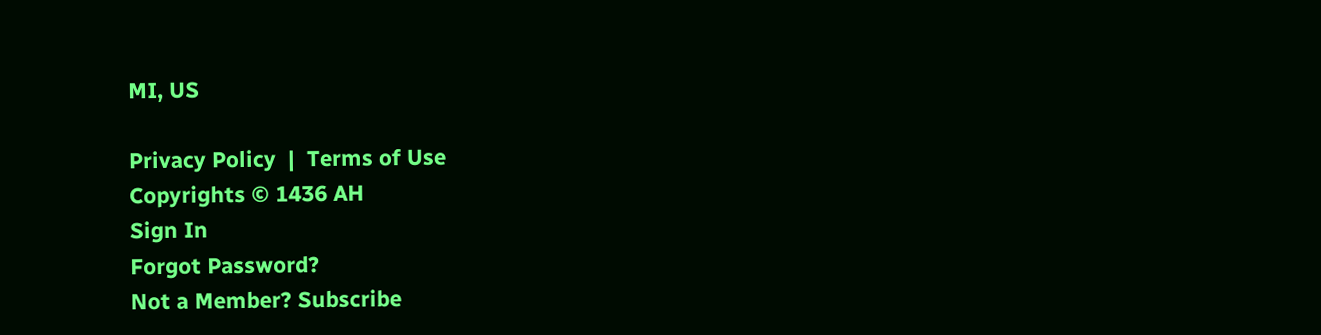MI, US

Privacy Policy  |  Terms of Use
Copyrights © 1436 AH
Sign In
Forgot Password?
Not a Member? Subscribe